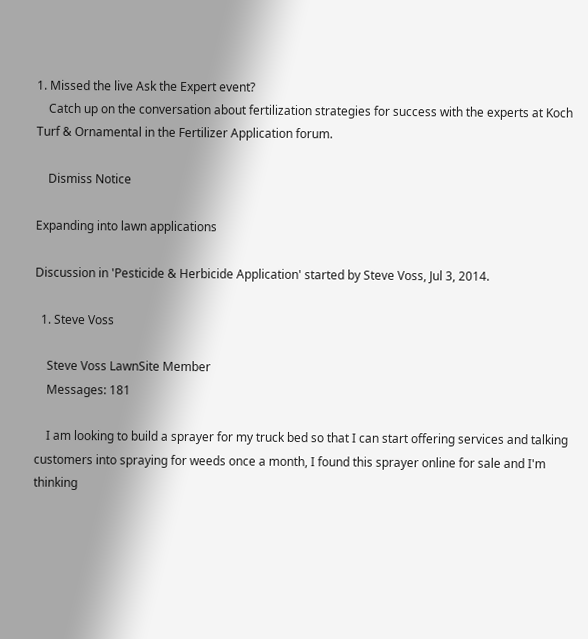1. Missed the live Ask the Expert event?
    Catch up on the conversation about fertilization strategies for success with the experts at Koch Turf & Ornamental in the Fertilizer Application forum.

    Dismiss Notice

Expanding into lawn applications

Discussion in 'Pesticide & Herbicide Application' started by Steve Voss, Jul 3, 2014.

  1. Steve Voss

    Steve Voss LawnSite Member
    Messages: 181

    I am looking to build a sprayer for my truck bed so that I can start offering services and talking customers into spraying for weeds once a month, I found this sprayer online for sale and I'm thinking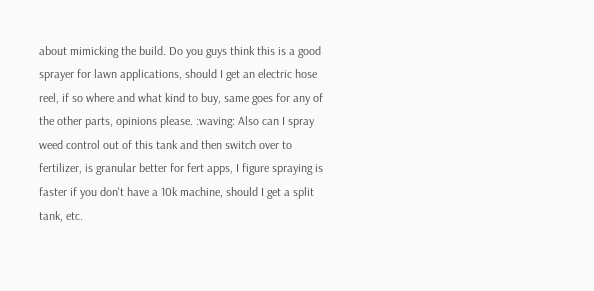about mimicking the build. Do you guys think this is a good sprayer for lawn applications, should I get an electric hose reel, if so where and what kind to buy, same goes for any of the other parts, opinions please. :waving: Also can I spray weed control out of this tank and then switch over to fertilizer, is granular better for fert apps, I figure spraying is faster if you don't have a 10k machine, should I get a split tank, etc.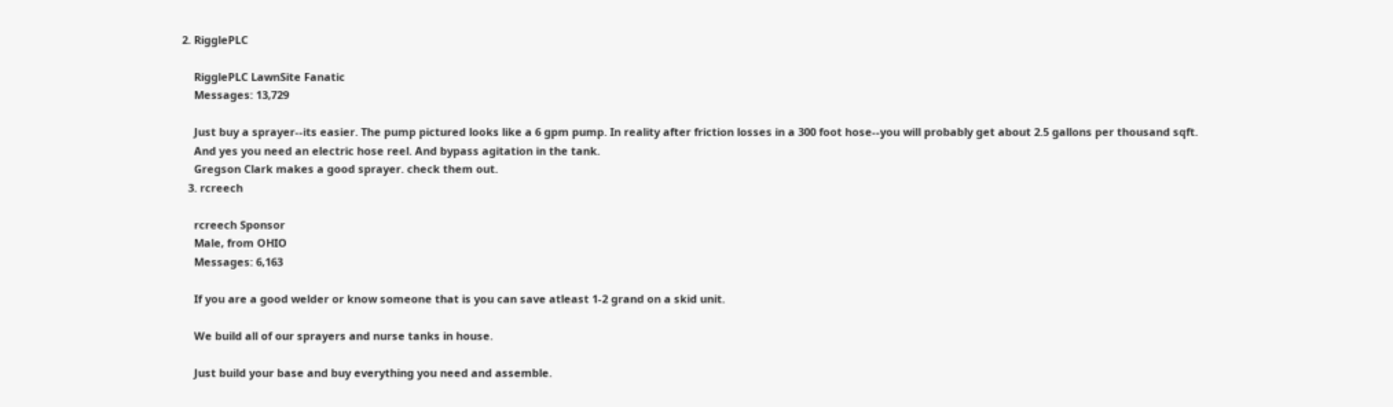2. RigglePLC

    RigglePLC LawnSite Fanatic
    Messages: 13,729

    Just buy a sprayer--its easier. The pump pictured looks like a 6 gpm pump. In reality after friction losses in a 300 foot hose--you will probably get about 2.5 gallons per thousand sqft.
    And yes you need an electric hose reel. And bypass agitation in the tank.
    Gregson Clark makes a good sprayer. check them out.
  3. rcreech

    rcreech Sponsor
    Male, from OHIO
    Messages: 6,163

    If you are a good welder or know someone that is you can save atleast 1-2 grand on a skid unit.

    We build all of our sprayers and nurse tanks in house.

    Just build your base and buy everything you need and assemble.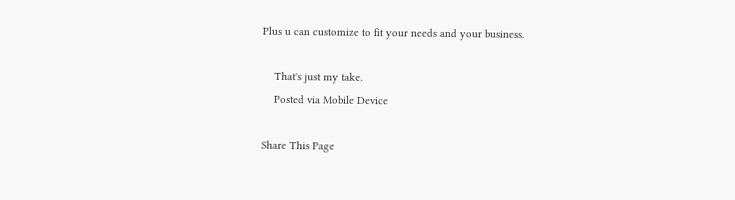Plus u can customize to fit your needs and your business.

    That's just my take.
    Posted via Mobile Device

Share This Page